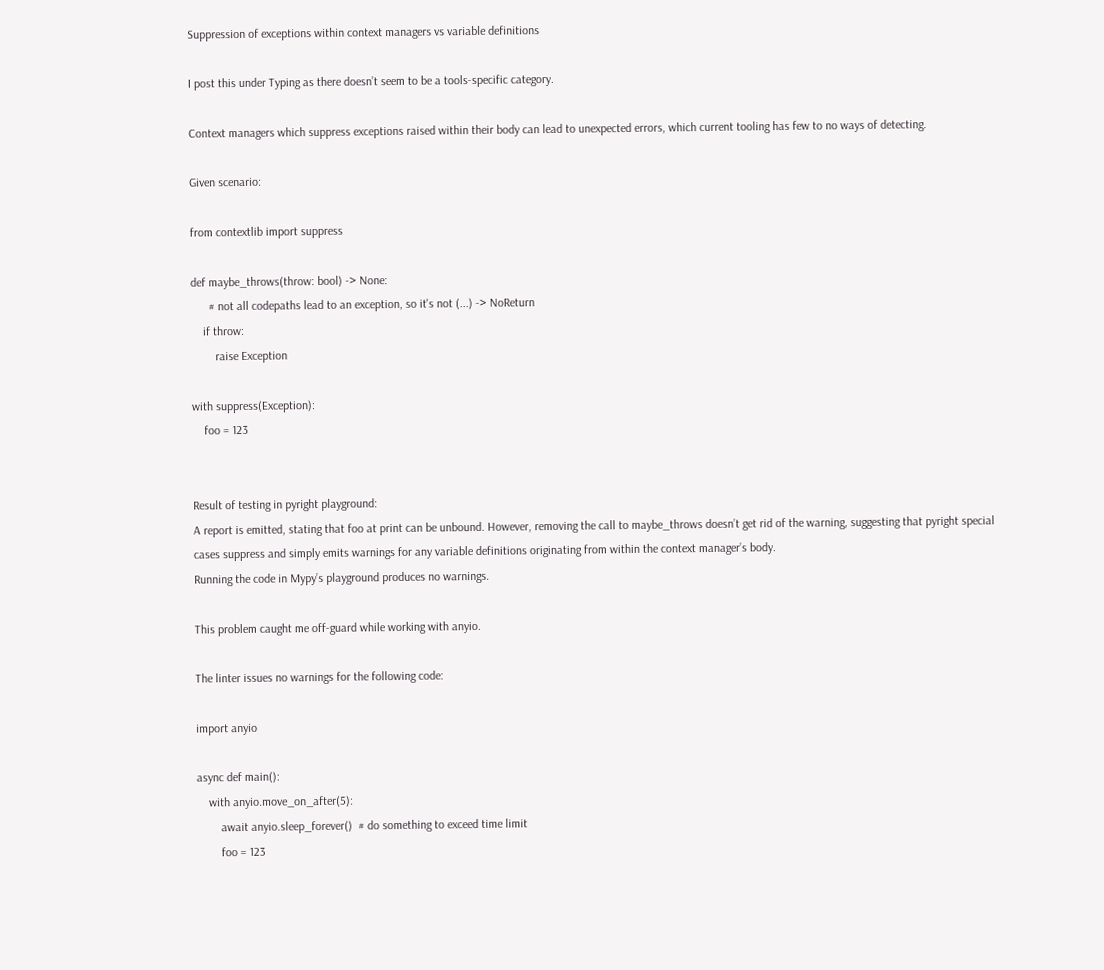Suppression of exceptions within context managers vs variable definitions

I post this under Typing as there doesn’t seem to be a tools-specific category.

Context managers which suppress exceptions raised within their body can lead to unexpected errors, which current tooling has few to no ways of detecting.

Given scenario:

from contextlib import suppress

def maybe_throws(throw: bool) -> None:
      # not all codepaths lead to an exception, so it's not (...) -> NoReturn
    if throw:
        raise Exception

with suppress(Exception):
    foo = 123


Result of testing in pyright playground:
A report is emitted, stating that foo at print can be unbound. However, removing the call to maybe_throws doesn’t get rid of the warning, suggesting that pyright special cases suppress and simply emits warnings for any variable definitions originating from within the context manager’s body.
Running the code in Mypy’s playground produces no warnings.

This problem caught me off-guard while working with anyio.

The linter issues no warnings for the following code:

import anyio

async def main():
    with anyio.move_on_after(5):
        await anyio.sleep_forever()  # do something to exceed time limit
        foo = 123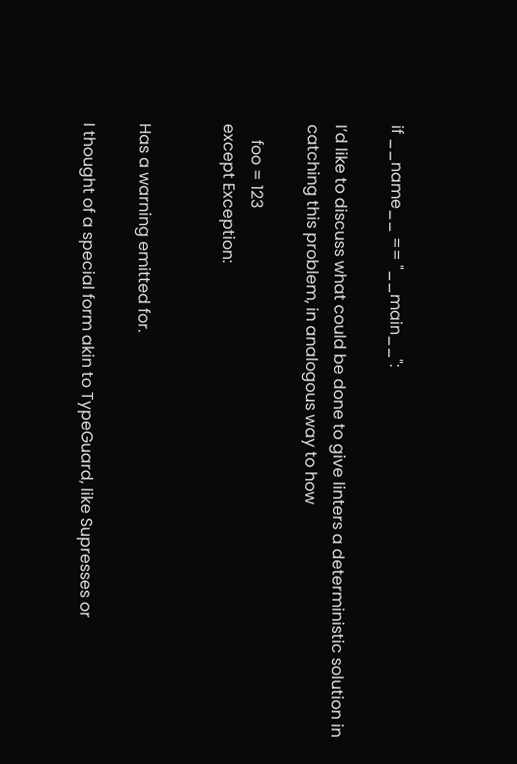if __name__ == "__main__":

I’d like to discuss what could be done to give linters a deterministic solution in catching this problem, in analogous way to how

    foo = 123
except Exception:


Has a warning emitted for.

I thought of a special form akin to TypeGuard, like Supresses or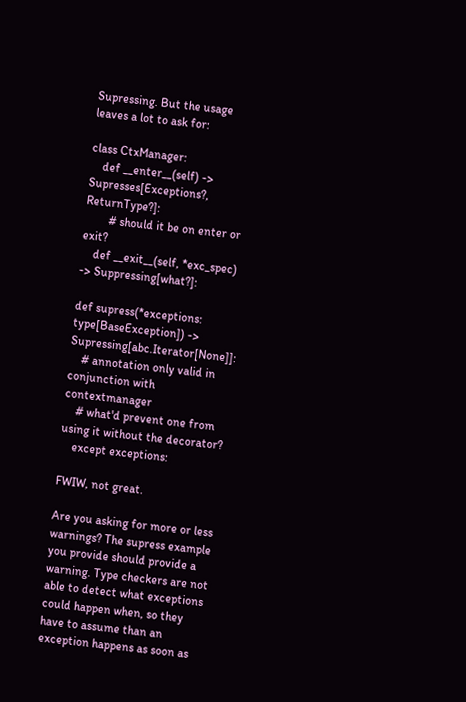Supressing. But the usage leaves a lot to ask for:

class CtxManager:
    def __enter__(self) -> Supresses[Exceptions?, ReturnType?]:
        # should it be on enter or exit?
    def __exit__(self, *exc_spec) -> Suppressing[what?]:

def supress(*exceptions: type[BaseException]) -> Supressing[abc.Iterator[None]]:
    # annotation only valid in conjunction with contextmanager
    # what'd prevent one from using it without the decorator?
    except exceptions:

FWIW, not great.

Are you asking for more or less warnings? The supress example you provide should provide a warning. Type checkers are not able to detect what exceptions could happen when, so they have to assume than an exception happens as soon as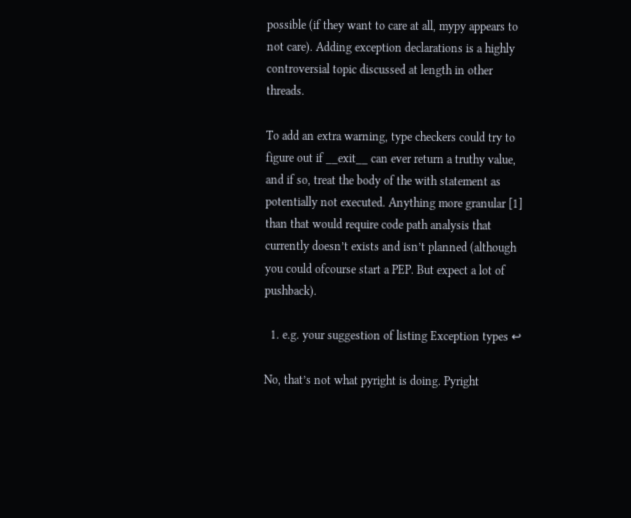possible (if they want to care at all, mypy appears to not care). Adding exception declarations is a highly controversial topic discussed at length in other threads.

To add an extra warning, type checkers could try to figure out if __exit__ can ever return a truthy value, and if so, treat the body of the with statement as potentially not executed. Anything more granular [1] than that would require code path analysis that currently doesn’t exists and isn’t planned (although you could ofcourse start a PEP. But expect a lot of pushback).

  1. e.g. your suggestion of listing Exception types ↩

No, that’s not what pyright is doing. Pyright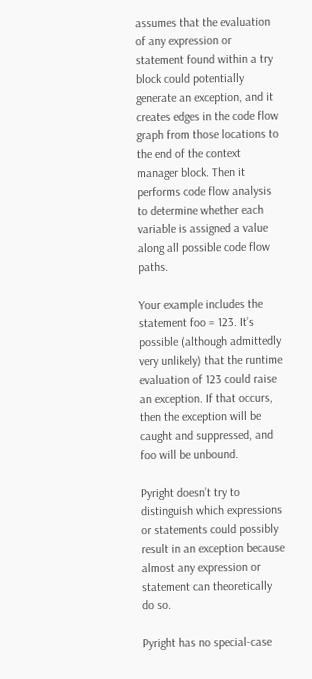assumes that the evaluation of any expression or statement found within a try block could potentially generate an exception, and it creates edges in the code flow graph from those locations to the end of the context manager block. Then it performs code flow analysis to determine whether each variable is assigned a value along all possible code flow paths.

Your example includes the statement foo = 123. It’s possible (although admittedly very unlikely) that the runtime evaluation of 123 could raise an exception. If that occurs, then the exception will be caught and suppressed, and foo will be unbound.

Pyright doesn’t try to distinguish which expressions or statements could possibly result in an exception because almost any expression or statement can theoretically do so.

Pyright has no special-case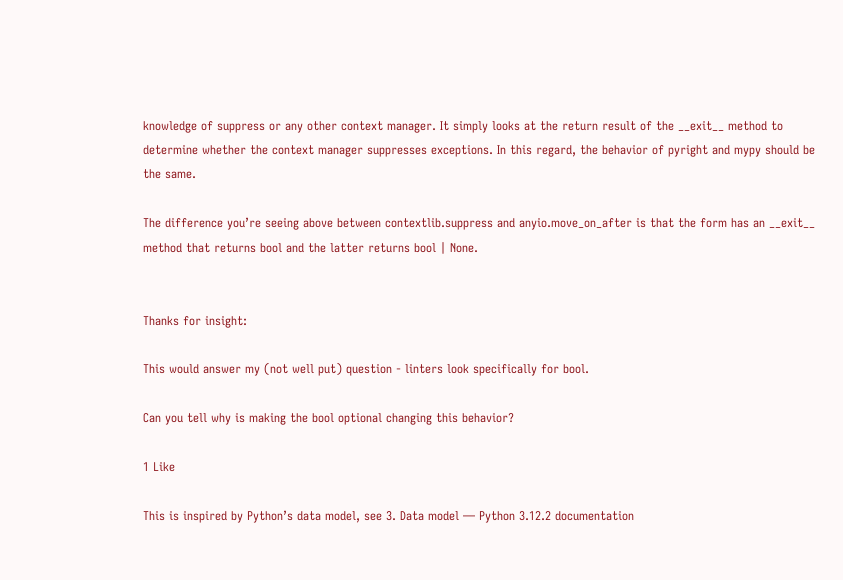knowledge of suppress or any other context manager. It simply looks at the return result of the __exit__ method to determine whether the context manager suppresses exceptions. In this regard, the behavior of pyright and mypy should be the same.

The difference you’re seeing above between contextlib.suppress and anyio.move_on_after is that the form has an __exit__ method that returns bool and the latter returns bool | None.


Thanks for insight:

This would answer my (not well put) question - linters look specifically for bool.

Can you tell why is making the bool optional changing this behavior?

1 Like

This is inspired by Python’s data model, see 3. Data model — Python 3.12.2 documentation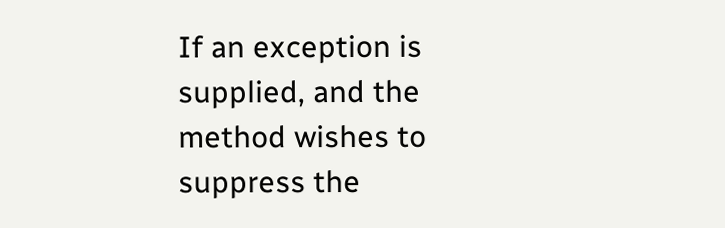If an exception is supplied, and the method wishes to suppress the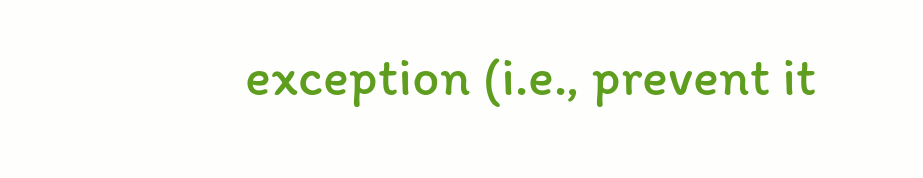exception (i.e., prevent it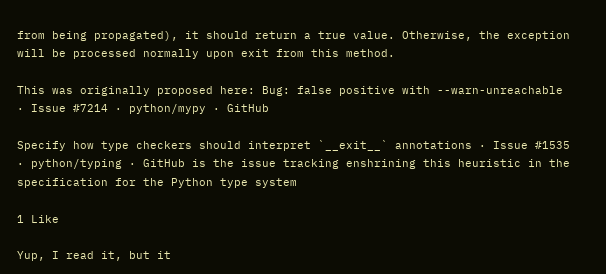from being propagated), it should return a true value. Otherwise, the exception will be processed normally upon exit from this method.

This was originally proposed here: Bug: false positive with --warn-unreachable · Issue #7214 · python/mypy · GitHub

Specify how type checkers should interpret `__exit__` annotations · Issue #1535 · python/typing · GitHub is the issue tracking enshrining this heuristic in the specification for the Python type system

1 Like

Yup, I read it, but it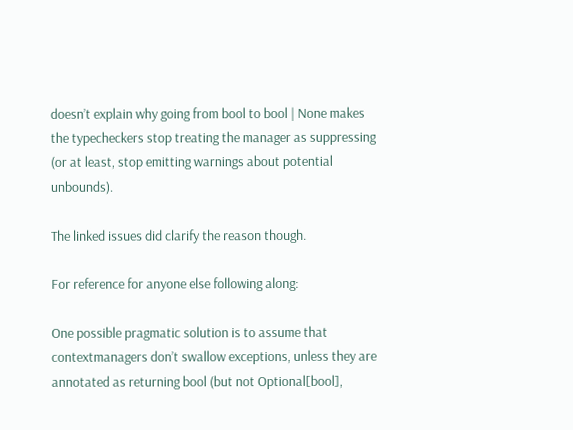doesn’t explain why going from bool to bool | None makes the typecheckers stop treating the manager as suppressing (or at least, stop emitting warnings about potential unbounds).

The linked issues did clarify the reason though.

For reference for anyone else following along:

One possible pragmatic solution is to assume that contextmanagers don’t swallow exceptions, unless they are annotated as returning bool (but not Optional[bool],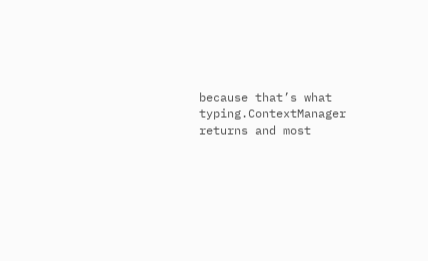because that’s what typing.ContextManager returns and most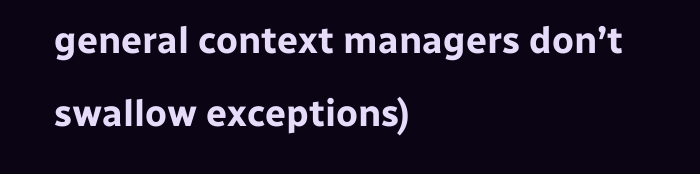general context managers don’t swallow exceptions)